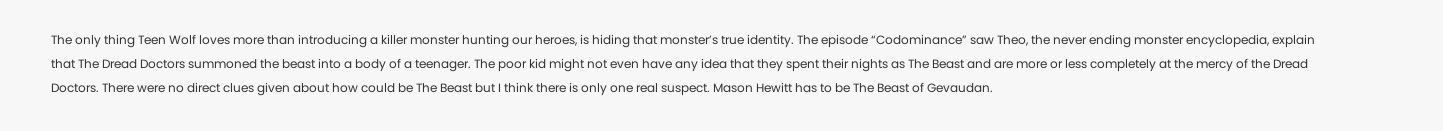The only thing Teen Wolf loves more than introducing a killer monster hunting our heroes, is hiding that monster’s true identity. The episode “Codominance” saw Theo, the never ending monster encyclopedia, explain that The Dread Doctors summoned the beast into a body of a teenager. The poor kid might not even have any idea that they spent their nights as The Beast and are more or less completely at the mercy of the Dread Doctors. There were no direct clues given about how could be The Beast but I think there is only one real suspect. Mason Hewitt has to be The Beast of Gevaudan.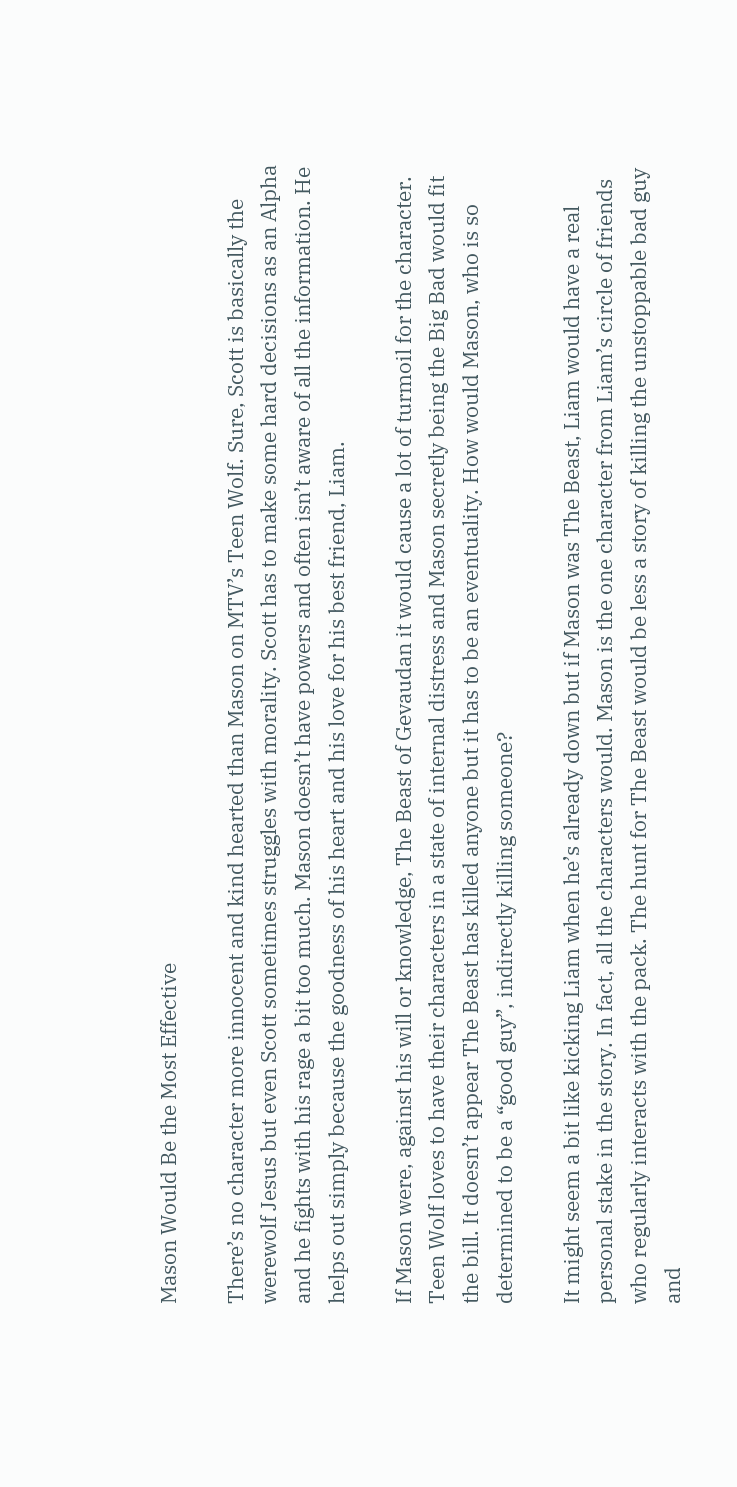Mason Would Be the Most Effective

There’s no character more innocent and kind hearted than Mason on MTV’s Teen Wolf. Sure, Scott is basically the werewolf Jesus but even Scott sometimes struggles with morality. Scott has to make some hard decisions as an Alpha and he fights with his rage a bit too much. Mason doesn’t have powers and often isn’t aware of all the information. He helps out simply because the goodness of his heart and his love for his best friend, Liam.

If Mason were, against his will or knowledge, The Beast of Gevaudan it would cause a lot of turmoil for the character. Teen Wolf loves to have their characters in a state of internal distress and Mason secretly being the Big Bad would fit the bill. It doesn’t appear The Beast has killed anyone but it has to be an eventuality. How would Mason, who is so determined to be a “good guy”, indirectly killing someone?

It might seem a bit like kicking Liam when he’s already down but if Mason was The Beast, Liam would have a real personal stake in the story. In fact, all the characters would. Mason is the one character from Liam’s circle of friends who regularly interacts with the pack. The hunt for The Beast would be less a story of killing the unstoppable bad guy and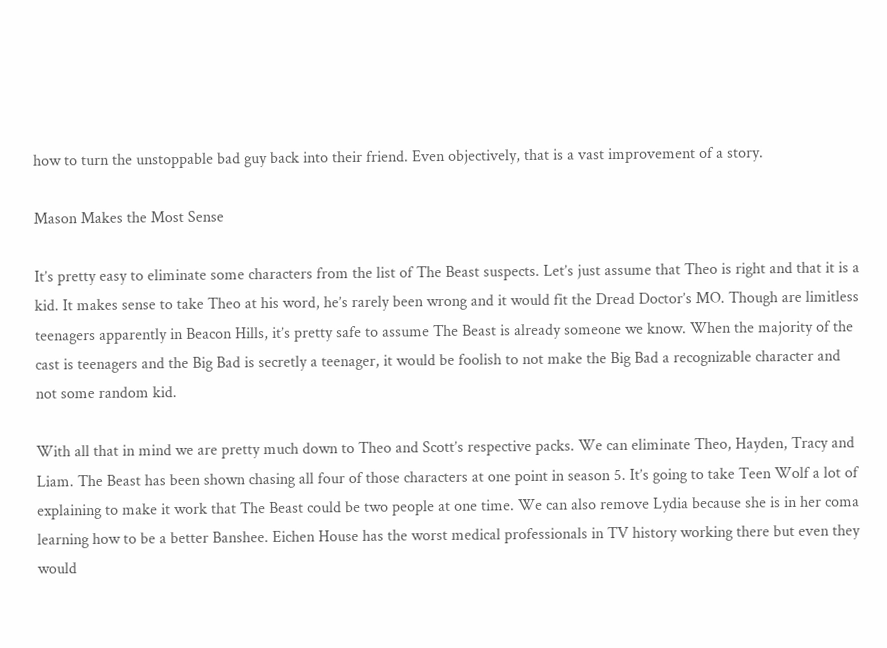how to turn the unstoppable bad guy back into their friend. Even objectively, that is a vast improvement of a story.

Mason Makes the Most Sense

It’s pretty easy to eliminate some characters from the list of The Beast suspects. Let’s just assume that Theo is right and that it is a kid. It makes sense to take Theo at his word, he’s rarely been wrong and it would fit the Dread Doctor’s MO. Though are limitless teenagers apparently in Beacon Hills, it’s pretty safe to assume The Beast is already someone we know. When the majority of the cast is teenagers and the Big Bad is secretly a teenager, it would be foolish to not make the Big Bad a recognizable character and not some random kid.

With all that in mind we are pretty much down to Theo and Scott’s respective packs. We can eliminate Theo, Hayden, Tracy and Liam. The Beast has been shown chasing all four of those characters at one point in season 5. It’s going to take Teen Wolf a lot of explaining to make it work that The Beast could be two people at one time. We can also remove Lydia because she is in her coma learning how to be a better Banshee. Eichen House has the worst medical professionals in TV history working there but even they would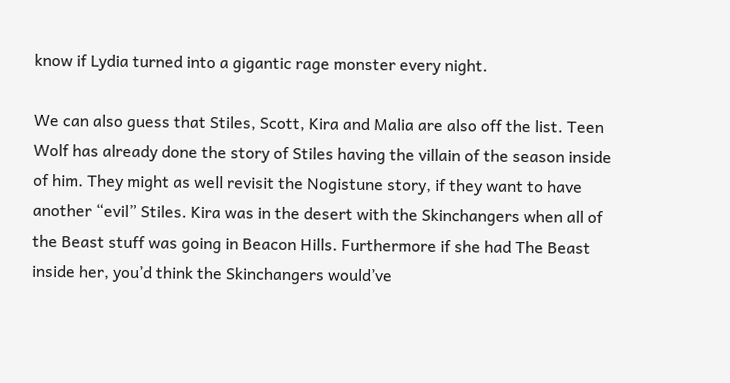know if Lydia turned into a gigantic rage monster every night.

We can also guess that Stiles, Scott, Kira and Malia are also off the list. Teen Wolf has already done the story of Stiles having the villain of the season inside of him. They might as well revisit the Nogistune story, if they want to have another “evil” Stiles. Kira was in the desert with the Skinchangers when all of the Beast stuff was going in Beacon Hills. Furthermore if she had The Beast inside her, you’d think the Skinchangers would’ve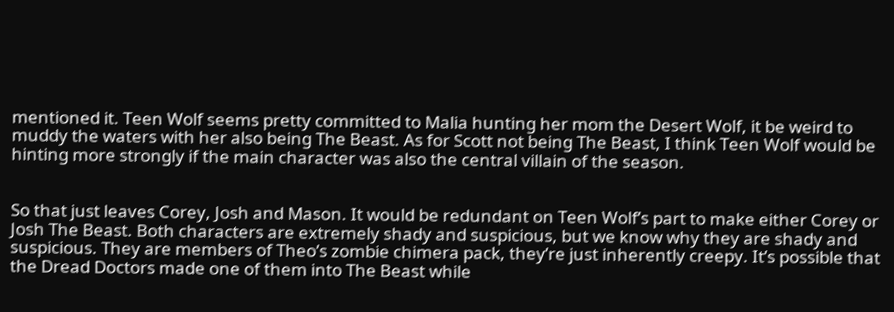mentioned it. Teen Wolf seems pretty committed to Malia hunting her mom the Desert Wolf, it be weird to muddy the waters with her also being The Beast. As for Scott not being The Beast, I think Teen Wolf would be hinting more strongly if the main character was also the central villain of the season.


So that just leaves Corey, Josh and Mason. It would be redundant on Teen Wolf’s part to make either Corey or Josh The Beast. Both characters are extremely shady and suspicious, but we know why they are shady and suspicious. They are members of Theo’s zombie chimera pack, they’re just inherently creepy. It’s possible that the Dread Doctors made one of them into The Beast while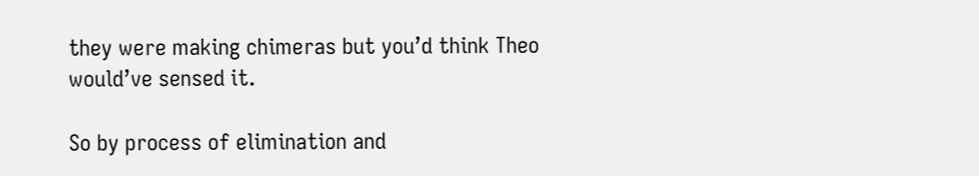they were making chimeras but you’d think Theo would’ve sensed it.

So by process of elimination and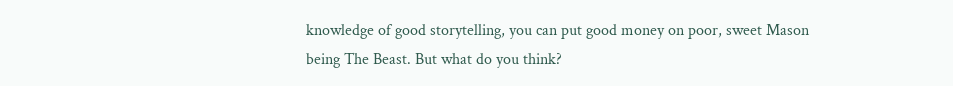knowledge of good storytelling, you can put good money on poor, sweet Mason being The Beast. But what do you think?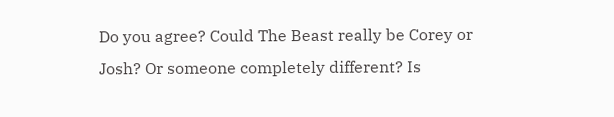Do you agree? Could The Beast really be Corey or Josh? Or someone completely different? Is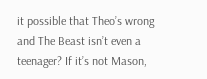it possible that Theo’s wrong and The Beast isn’t even a teenager? If it’s not Mason,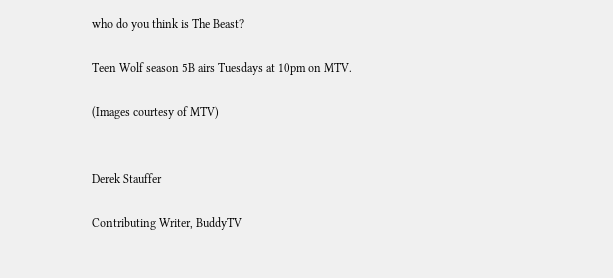who do you think is The Beast?

Teen Wolf season 5B airs Tuesdays at 10pm on MTV.

(Images courtesy of MTV)


Derek Stauffer

Contributing Writer, BuddyTV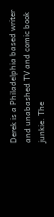Derek is a Philadelphia based writer and unabashed TV and comic book junkie. The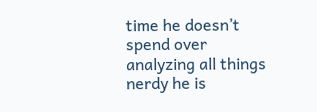time he doesn’t spend over analyzing all things nerdy he is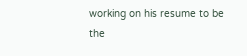working on his resume to be the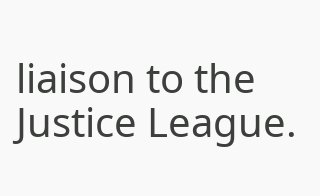liaison to the Justice League.